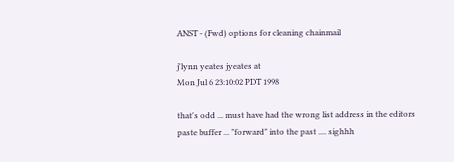ANST - (Fwd) options for cleaning chainmail

j'lynn yeates jyeates at
Mon Jul 6 23:10:02 PDT 1998

that's odd ... must have had the wrong list address in the editors
paste buffer ... "forward" into the past .... sighhh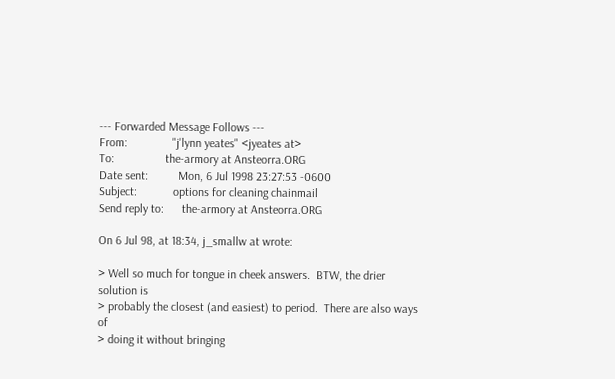--- Forwarded Message Follows ---
From:               "j'lynn yeates" <jyeates at>
To:                 the-armory at Ansteorra.ORG
Date sent:          Mon, 6 Jul 1998 23:27:53 -0600
Subject:            options for cleaning chainmail
Send reply to:      the-armory at Ansteorra.ORG

On 6 Jul 98, at 18:34, j_smallw at wrote:

> Well so much for tongue in cheek answers.  BTW, the drier solution is
> probably the closest (and easiest) to period.  There are also ways of
> doing it without bringing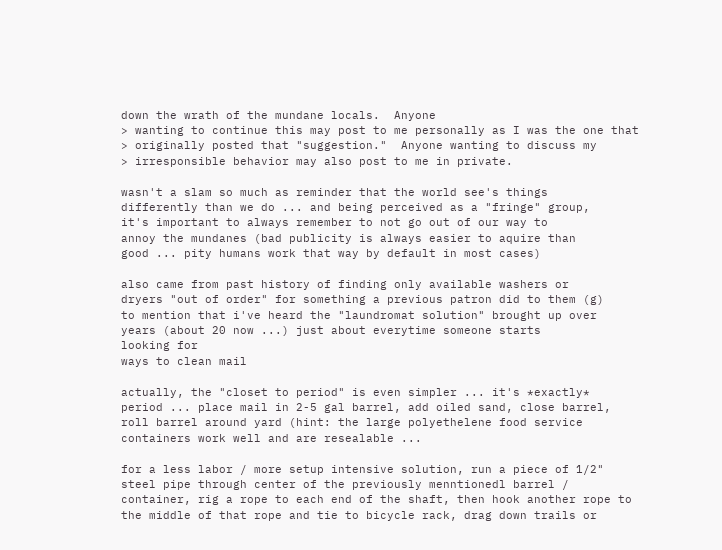down the wrath of the mundane locals.  Anyone
> wanting to continue this may post to me personally as I was the one that
> originally posted that "suggestion."  Anyone wanting to discuss my
> irresponsible behavior may also post to me in private.

wasn't a slam so much as reminder that the world see's things
differently than we do ... and being perceived as a "fringe" group,
it's important to always remember to not go out of our way to
annoy the mundanes (bad publicity is always easier to aquire than
good ... pity humans work that way by default in most cases)

also came from past history of finding only available washers or
dryers "out of order" for something a previous patron did to them (g)
to mention that i've heard the "laundromat solution" brought up over
years (about 20 now ...) just about everytime someone starts
looking for
ways to clean mail

actually, the "closet to period" is even simpler ... it's *exactly*
period ... place mail in 2-5 gal barrel, add oiled sand, close barrel,
roll barrel around yard (hint: the large polyethelene food service
containers work well and are resealable ...

for a less labor / more setup intensive solution, run a piece of 1/2"
steel pipe through center of the previously menntionedl barrel /
container, rig a rope to each end of the shaft, then hook another rope to
the middle of that rope and tie to bicycle rack, drag down trails or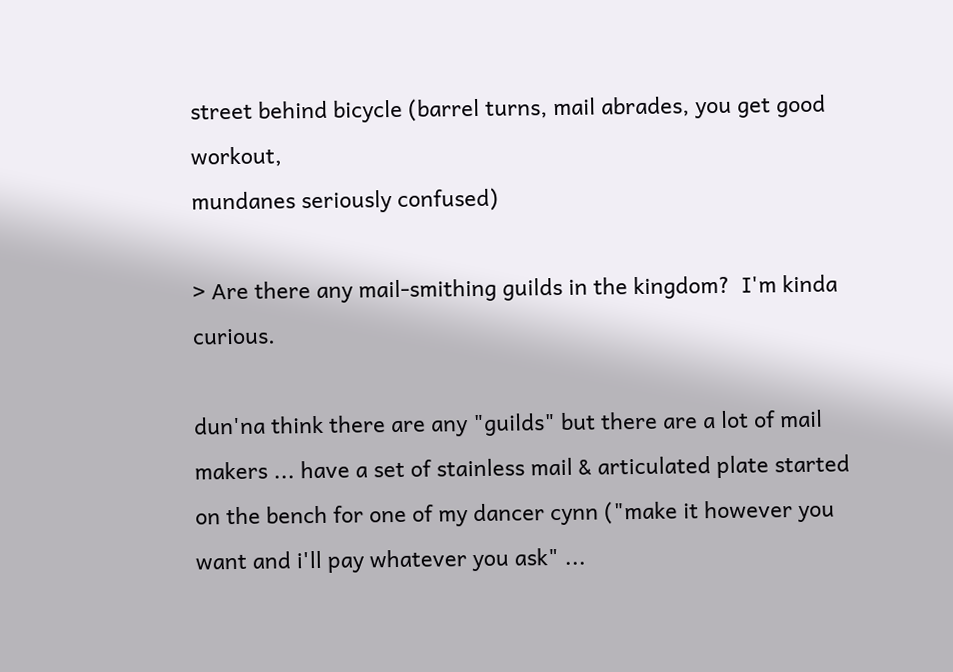street behind bicycle (barrel turns, mail abrades, you get good workout,
mundanes seriously confused)

> Are there any mail-smithing guilds in the kingdom?  I'm kinda curious.

dun'na think there are any "guilds" but there are a lot of mail
makers ... have a set of stainless mail & articulated plate started
on the bench for one of my dancer cynn ("make it however you
want and i'll pay whatever you ask" ...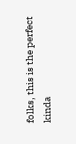folks, this is the perfect
kinda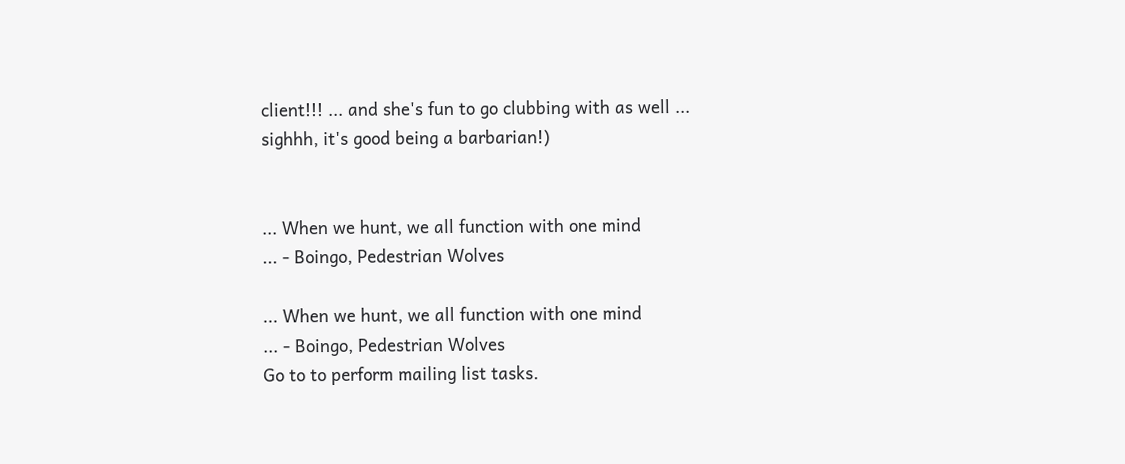client!!! ... and she's fun to go clubbing with as well ...
sighhh, it's good being a barbarian!)


... When we hunt, we all function with one mind
... - Boingo, Pedestrian Wolves

... When we hunt, we all function with one mind
... - Boingo, Pedestrian Wolves
Go to to perform mailing list tasks.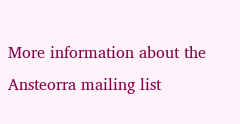More information about the Ansteorra mailing list